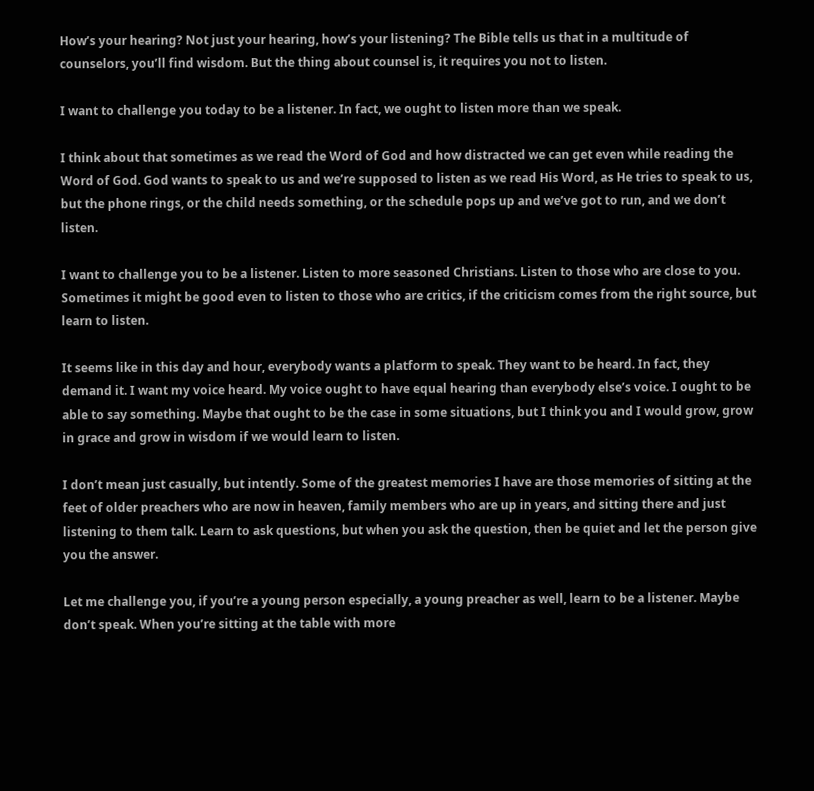How’s your hearing? Not just your hearing, how’s your listening? The Bible tells us that in a multitude of counselors, you’ll find wisdom. But the thing about counsel is, it requires you not to listen.

I want to challenge you today to be a listener. In fact, we ought to listen more than we speak.

I think about that sometimes as we read the Word of God and how distracted we can get even while reading the Word of God. God wants to speak to us and we’re supposed to listen as we read His Word, as He tries to speak to us, but the phone rings, or the child needs something, or the schedule pops up and we’ve got to run, and we don’t listen.

I want to challenge you to be a listener. Listen to more seasoned Christians. Listen to those who are close to you. Sometimes it might be good even to listen to those who are critics, if the criticism comes from the right source, but learn to listen.

It seems like in this day and hour, everybody wants a platform to speak. They want to be heard. In fact, they demand it. I want my voice heard. My voice ought to have equal hearing than everybody else’s voice. I ought to be able to say something. Maybe that ought to be the case in some situations, but I think you and I would grow, grow in grace and grow in wisdom if we would learn to listen.

I don’t mean just casually, but intently. Some of the greatest memories I have are those memories of sitting at the feet of older preachers who are now in heaven, family members who are up in years, and sitting there and just listening to them talk. Learn to ask questions, but when you ask the question, then be quiet and let the person give you the answer.

Let me challenge you, if you’re a young person especially, a young preacher as well, learn to be a listener. Maybe don’t speak. When you’re sitting at the table with more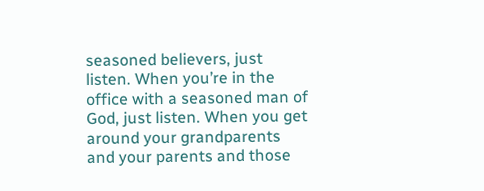seasoned believers, just listen. When you’re in the office with a seasoned man of God, just listen. When you get around your grandparents and your parents and those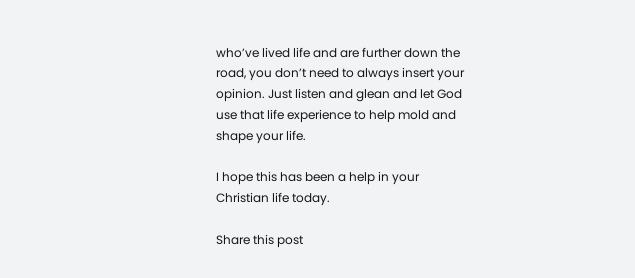who’ve lived life and are further down the road, you don’t need to always insert your opinion. Just listen and glean and let God use that life experience to help mold and shape your life.

I hope this has been a help in your Christian life today.

Share this post